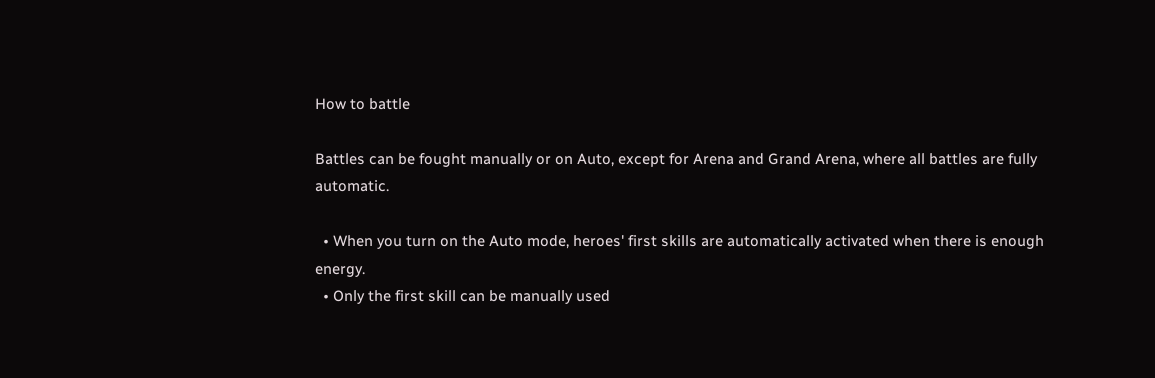How to battle

Battles can be fought manually or on Auto, except for Arena and Grand Arena, where all battles are fully automatic.

  • When you turn on the Auto mode, heroes' first skills are automatically activated when there is enough energy.
  • Only the first skill can be manually used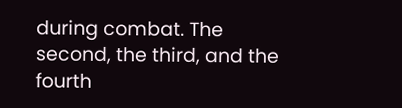during combat. The second, the third, and the fourth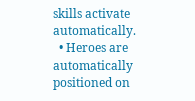skills activate automatically.
  • Heroes are automatically positioned on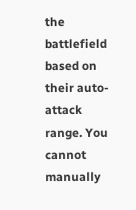the battlefield based on their auto-attack range. You cannot manually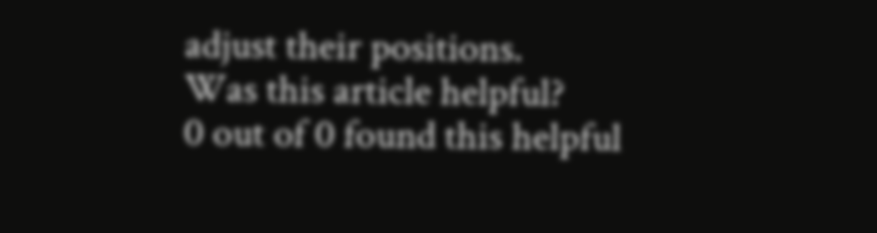adjust their positions.
Was this article helpful?
0 out of 0 found this helpful